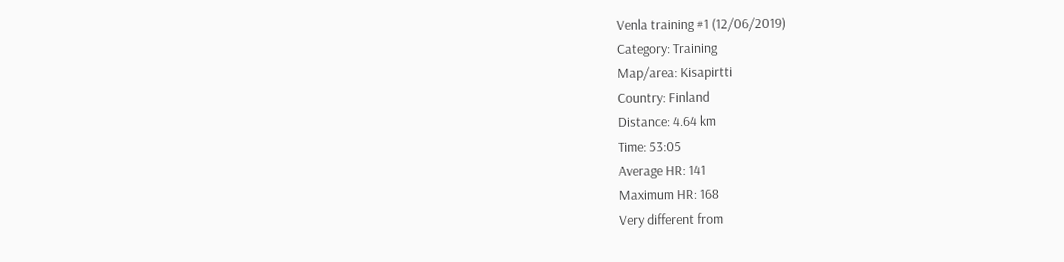Venla training #1 (12/06/2019)
Category: Training
Map/area: Kisapirtti
Country: Finland
Distance: 4.64 km
Time: 53:05
Average HR: 141
Maximum HR: 168
Very different from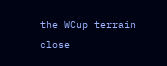the WCup terrain close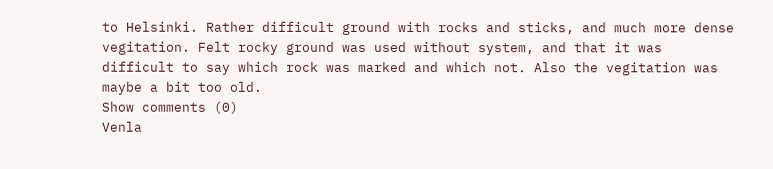to Helsinki. Rather difficult ground with rocks and sticks, and much more dense vegitation. Felt rocky ground was used without system, and that it was difficult to say which rock was marked and which not. Also the vegitation was maybe a bit too old.
Show comments (0)
Venla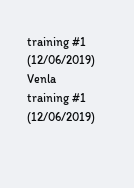training #1 (12/06/2019) Venla training #1 (12/06/2019)